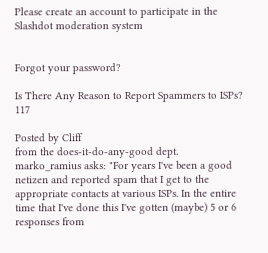Please create an account to participate in the Slashdot moderation system


Forgot your password?

Is There Any Reason to Report Spammers to ISPs? 117

Posted by Cliff
from the does-it-do-any-good dept.
marko_ramius asks: "For years I've been a good netizen and reported spam that I get to the appropriate contacts at various ISPs. In the entire time that I've done this I've gotten (maybe) 5 or 6 responses from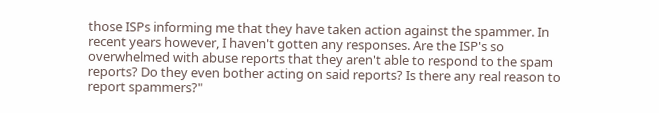those ISPs informing me that they have taken action against the spammer. In recent years however, I haven't gotten any responses. Are the ISP's so overwhelmed with abuse reports that they aren't able to respond to the spam reports? Do they even bother acting on said reports? Is there any real reason to report spammers?"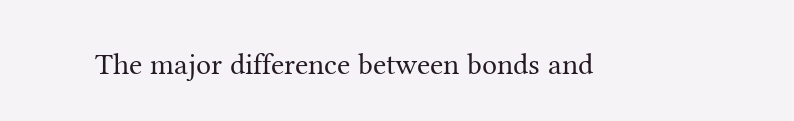The major difference between bonds and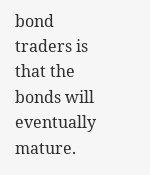bond traders is that the bonds will eventually mature.